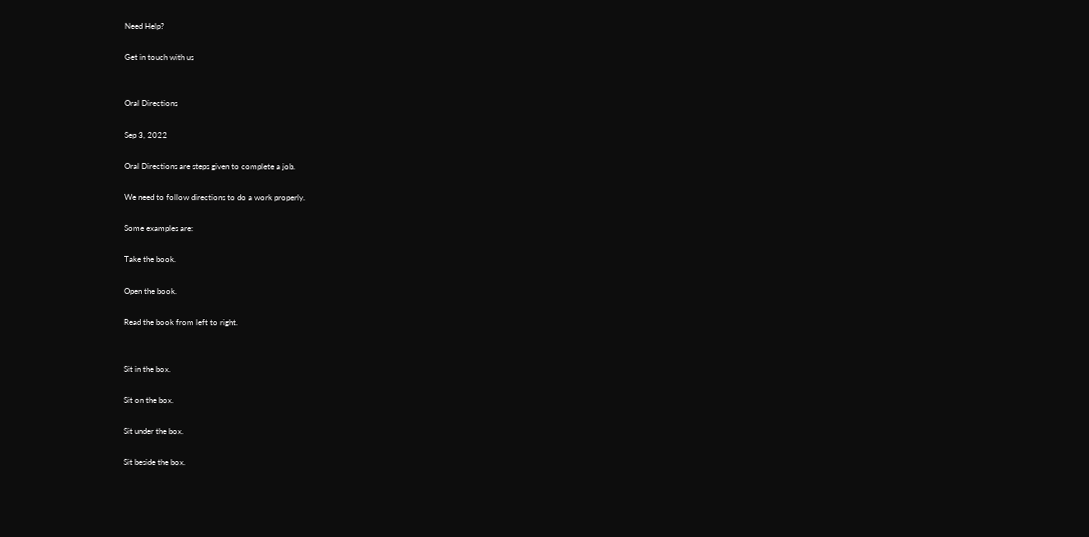Need Help?

Get in touch with us


Oral Directions

Sep 3, 2022

Oral Directions are steps given to complete a job.

We need to follow directions to do a work properly.

Some examples are:

Take the book.

Open the book.

Read the book from left to right.


Sit in the box.

Sit on the box.

Sit under the box.

Sit beside the box.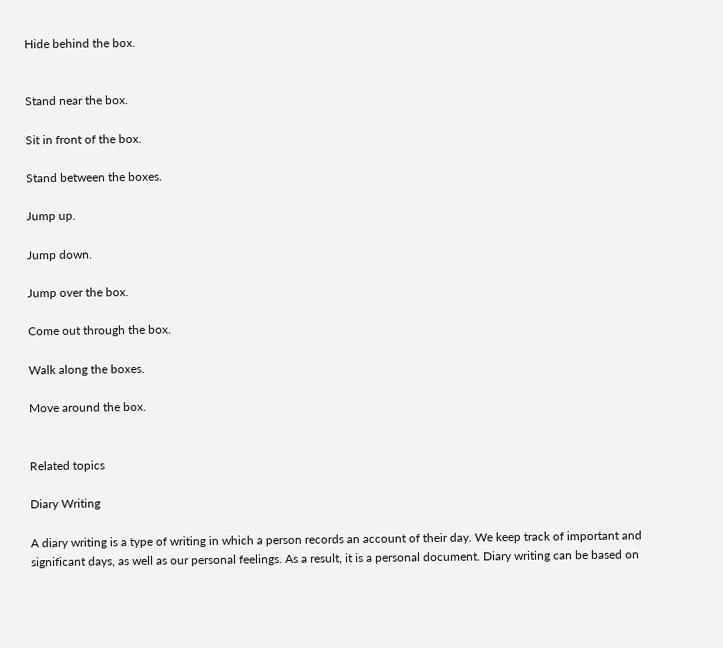Hide behind the box.


Stand near the box.

Sit in front of the box.

Stand between the boxes.

Jump up.

Jump down.

Jump over the box.

Come out through the box.

Walk along the boxes.

Move around the box.


Related topics

Diary Writing

A diary writing is a type of writing in which a person records an account of their day. We keep track of important and significant days, as well as our personal feelings. As a result, it is a personal document. Diary writing can be based on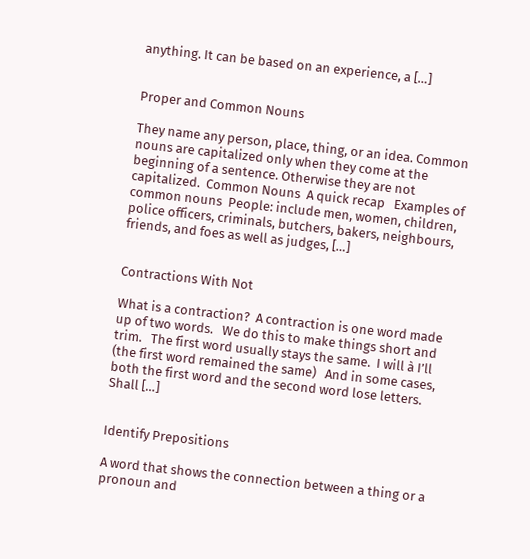anything. It can be based on an experience, a […]


Proper and Common Nouns

They name any person, place, thing, or an idea. Common nouns are capitalized only when they come at the beginning of a sentence. Otherwise they are not capitalized.  Common Nouns  A quick recap   Examples of common nouns  People: include men, women, children, police officers, criminals, butchers, bakers, neighbours, friends, and foes as well as judges, […]


Contractions With Not

What is a contraction?  A contraction is one word made up of two words.   We do this to make things short and trim.   The first word usually stays the same.  I will à I’ll (the first word remained the same)   And in some cases, both the first word and the second word lose letters.   Shall […]


Identify Prepositions

A word that shows the connection between a thing or a pronoun and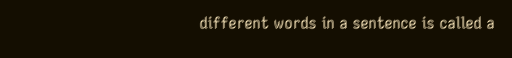different words in a sentence is called a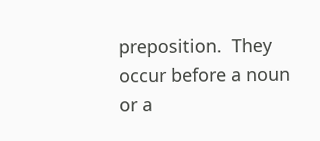preposition.  They occur before a noun or a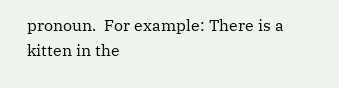pronoun.  For example: There is a kitten in the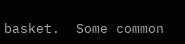basket.  Some common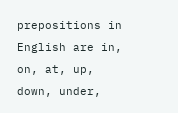prepositions in English are in, on, at, up, down, under,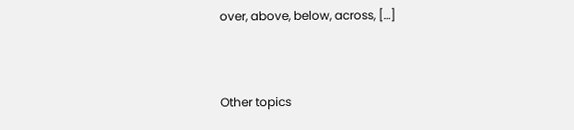over, above, below, across, […]


Other topics